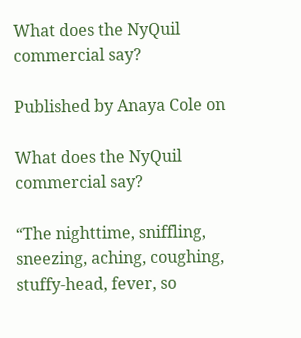What does the NyQuil commercial say?

Published by Anaya Cole on

What does the NyQuil commercial say?

“The nighttime, sniffling, sneezing, aching, coughing, stuffy-head, fever, so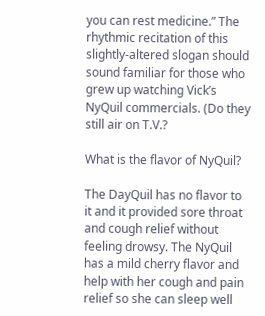you can rest medicine.” The rhythmic recitation of this slightly-altered slogan should sound familiar for those who grew up watching Vick’s NyQuil commercials. (Do they still air on T.V.?

What is the flavor of NyQuil?

The DayQuil has no flavor to it and it provided sore throat and cough relief without feeling drowsy. The NyQuil has a mild cherry flavor and help with her cough and pain relief so she can sleep well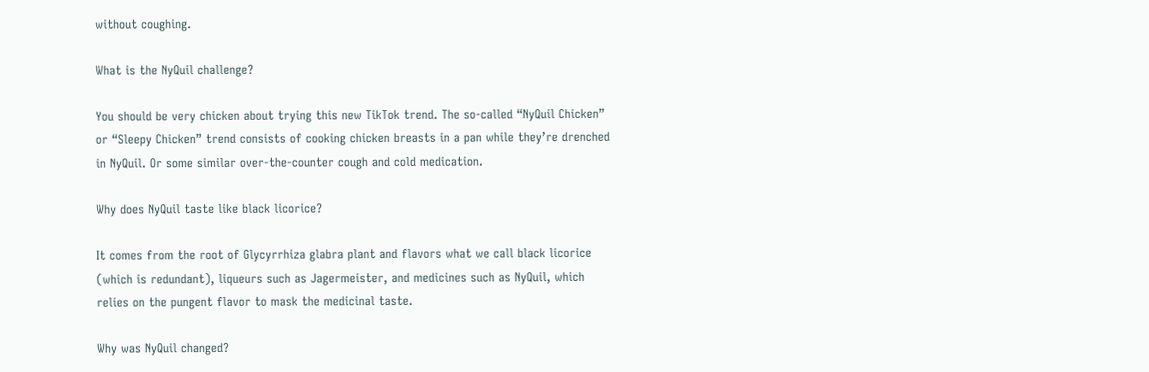without coughing.

What is the NyQuil challenge?

You should be very chicken about trying this new TikTok trend. The so-called “NyQuil Chicken” or “Sleepy Chicken” trend consists of cooking chicken breasts in a pan while they’re drenched in NyQuil. Or some similar over-the-counter cough and cold medication.

Why does NyQuil taste like black licorice?

It comes from the root of Glycyrrhiza glabra plant and flavors what we call black licorice (which is redundant), liqueurs such as Jagermeister, and medicines such as NyQuil, which relies on the pungent flavor to mask the medicinal taste.

Why was NyQuil changed?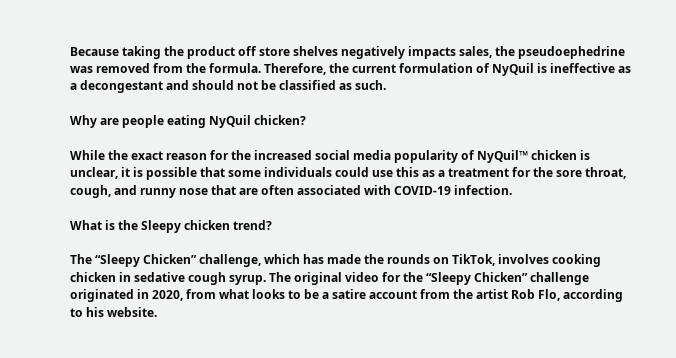Because taking the product off store shelves negatively impacts sales, the pseudoephedrine was removed from the formula. Therefore, the current formulation of NyQuil is ineffective as a decongestant and should not be classified as such.

Why are people eating NyQuil chicken?

While the exact reason for the increased social media popularity of NyQuil™ chicken is unclear, it is possible that some individuals could use this as a treatment for the sore throat, cough, and runny nose that are often associated with COVID-19 infection.

What is the Sleepy chicken trend?

The “Sleepy Chicken” challenge, which has made the rounds on TikTok, involves cooking chicken in sedative cough syrup. The original video for the “Sleepy Chicken” challenge originated in 2020, from what looks to be a satire account from the artist Rob Flo, according to his website.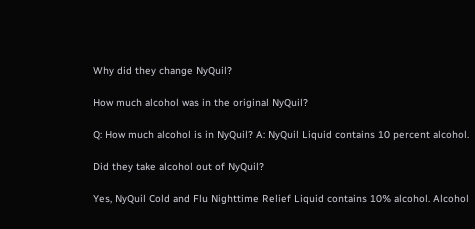Why did they change NyQuil?

How much alcohol was in the original NyQuil?

Q: How much alcohol is in NyQuil? A: NyQuil Liquid contains 10 percent alcohol.

Did they take alcohol out of NyQuil?

Yes, NyQuil Cold and Flu Nighttime Relief Liquid contains 10% alcohol. Alcohol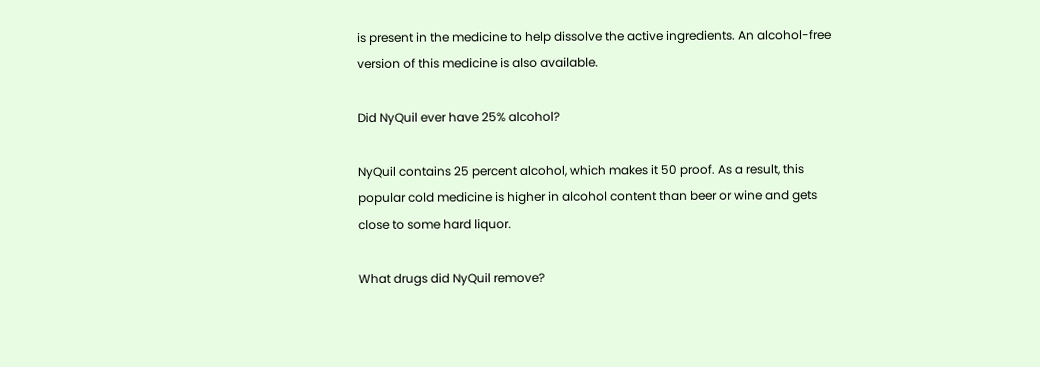is present in the medicine to help dissolve the active ingredients. An alcohol-free version of this medicine is also available.

Did NyQuil ever have 25% alcohol?

NyQuil contains 25 percent alcohol, which makes it 50 proof. As a result, this popular cold medicine is higher in alcohol content than beer or wine and gets close to some hard liquor.

What drugs did NyQuil remove?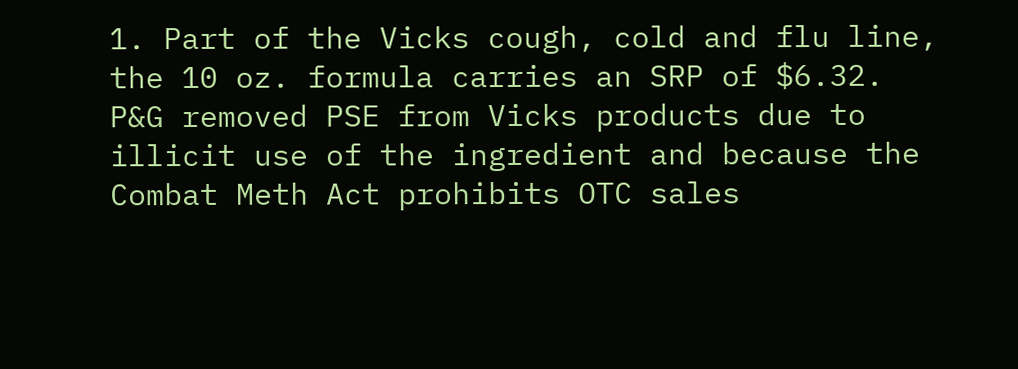1. Part of the Vicks cough, cold and flu line, the 10 oz. formula carries an SRP of $6.32. P&G removed PSE from Vicks products due to illicit use of the ingredient and because the Combat Meth Act prohibits OTC sales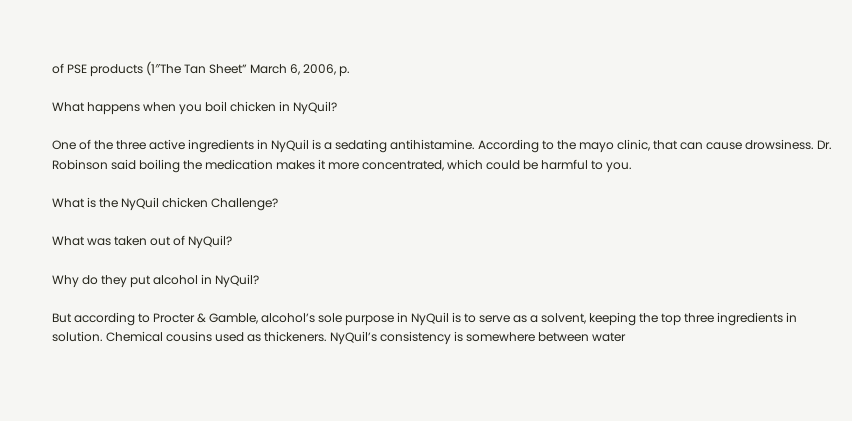of PSE products (1″The Tan Sheet” March 6, 2006, p.

What happens when you boil chicken in NyQuil?

One of the three active ingredients in NyQuil is a sedating antihistamine. According to the mayo clinic, that can cause drowsiness. Dr. Robinson said boiling the medication makes it more concentrated, which could be harmful to you.

What is the NyQuil chicken Challenge?

What was taken out of NyQuil?

Why do they put alcohol in NyQuil?

But according to Procter & Gamble, alcohol’s sole purpose in NyQuil is to serve as a solvent, keeping the top three ingredients in solution. Chemical cousins used as thickeners. NyQuil’s consistency is somewhere between water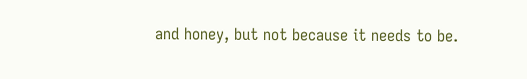and honey, but not because it needs to be.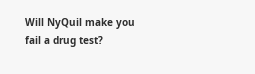Will NyQuil make you fail a drug test?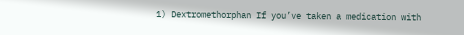1) Dextromethorphan If you’ve taken a medication with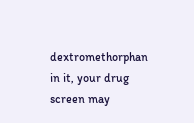dextromethorphan in it, your drug screen may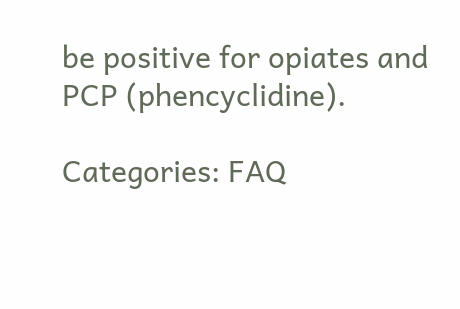be positive for opiates and PCP (phencyclidine).

Categories: FAQ